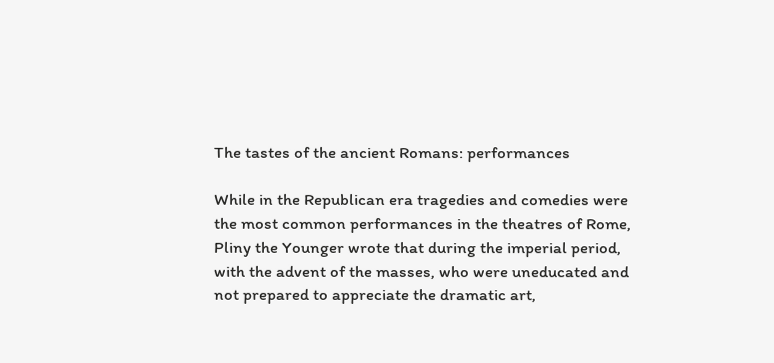The tastes of the ancient Romans: performances

While in the Republican era tragedies and comedies were the most common performances in the theatres of Rome, Pliny the Younger wrote that during the imperial period, with the advent of the masses, who were uneducated and not prepared to appreciate the dramatic art,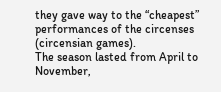they gave way to the “cheapest” performances of the circenses (circensian games).
The season lasted from April to November,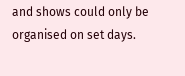and shows could only be organised on set days.